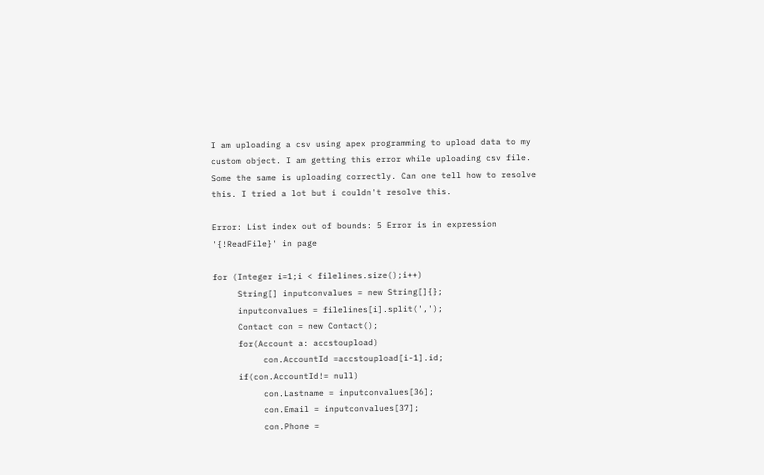I am uploading a csv using apex programming to upload data to my custom object. I am getting this error while uploading csv file. Some the same is uploading correctly. Can one tell how to resolve this. I tried a lot but i couldn't resolve this.

Error: List index out of bounds: 5 Error is in expression '{!ReadFile}' in page

for (Integer i=1;i < filelines.size();i++)
     String[] inputconvalues = new String[]{};
     inputconvalues = filelines[i].split(',');
     Contact con = new Contact();
     for(Account a: accstoupload)
          con.AccountId =accstoupload[i-1].id;
     if(con.AccountId!= null)
          con.Lastname = inputconvalues[36];
          con.Email = inputconvalues[37];
          con.Phone =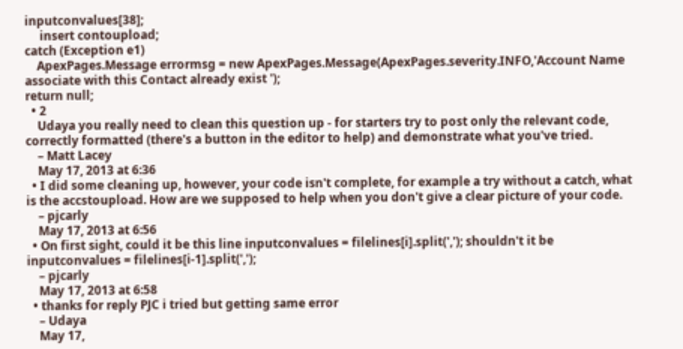inputconvalues[38];
     insert contoupload;
catch (Exception e1)
    ApexPages.Message errormsg = new ApexPages.Message(ApexPages.severity.INFO,'Account Name associate with this Contact already exist ');
return null;
  • 2
    Udaya you really need to clean this question up - for starters try to post only the relevant code, correctly formatted (there's a button in the editor to help) and demonstrate what you've tried.
    – Matt Lacey
    May 17, 2013 at 6:36
  • I did some cleaning up, however, your code isn't complete, for example a try without a catch, what is the accstoupload. How are we supposed to help when you don't give a clear picture of your code.
    – pjcarly
    May 17, 2013 at 6:56
  • On first sight, could it be this line inputconvalues = filelines[i].split(','); shouldn't it be inputconvalues = filelines[i-1].split(',');
    – pjcarly
    May 17, 2013 at 6:58
  • thanks for reply PJC i tried but getting same error
    – Udaya
    May 17,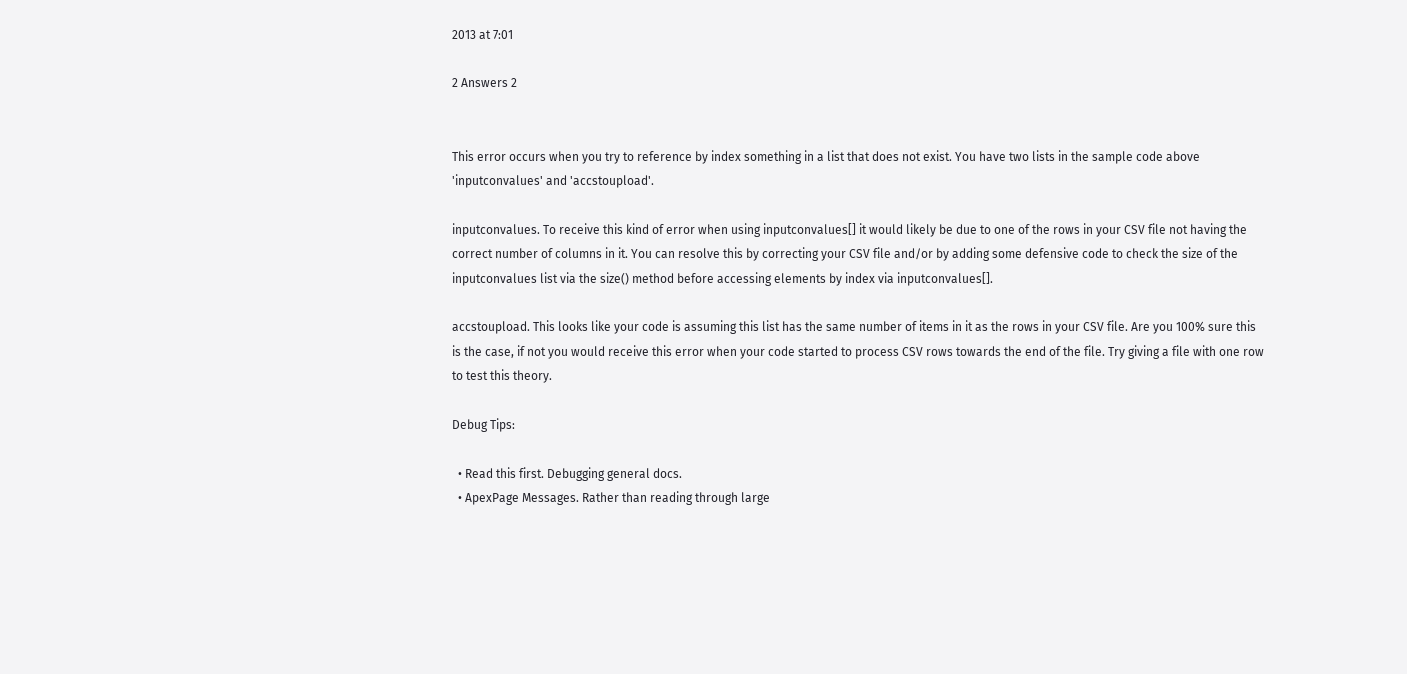2013 at 7:01

2 Answers 2


This error occurs when you try to reference by index something in a list that does not exist. You have two lists in the sample code above 'inputconvalues' and 'accstoupload'.

inputconvalues. To receive this kind of error when using inputconvalues[] it would likely be due to one of the rows in your CSV file not having the correct number of columns in it. You can resolve this by correcting your CSV file and/or by adding some defensive code to check the size of the inputconvalues list via the size() method before accessing elements by index via inputconvalues[].

accstoupload. This looks like your code is assuming this list has the same number of items in it as the rows in your CSV file. Are you 100% sure this is the case, if not you would receive this error when your code started to process CSV rows towards the end of the file. Try giving a file with one row to test this theory.

Debug Tips:

  • Read this first. Debugging general docs.
  • ApexPage Messages. Rather than reading through large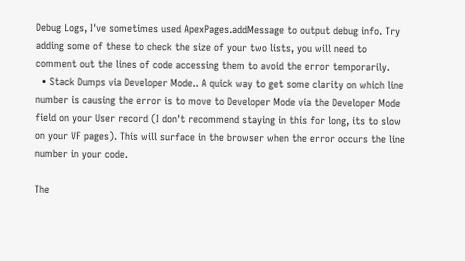Debug Logs, I've sometimes used ApexPages.addMessage to output debug info. Try adding some of these to check the size of your two lists, you will need to comment out the lines of code accessing them to avoid the error temporarily.
  • Stack Dumps via Developer Mode.. A quick way to get some clarity on which line number is causing the error is to move to Developer Mode via the Developer Mode field on your User record (I don't recommend staying in this for long, its to slow on your VF pages). This will surface in the browser when the error occurs the line number in your code.

The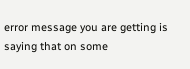error message you are getting is saying that on some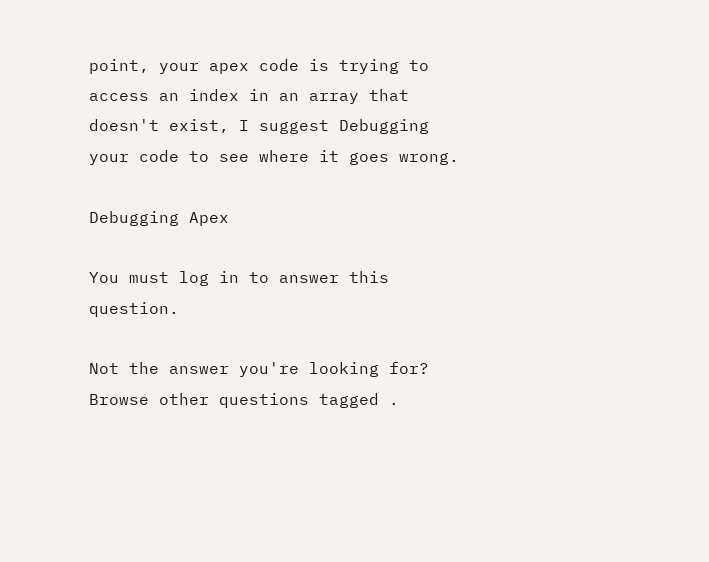point, your apex code is trying to access an index in an array that doesn't exist, I suggest Debugging your code to see where it goes wrong.

Debugging Apex

You must log in to answer this question.

Not the answer you're looking for? Browse other questions tagged .